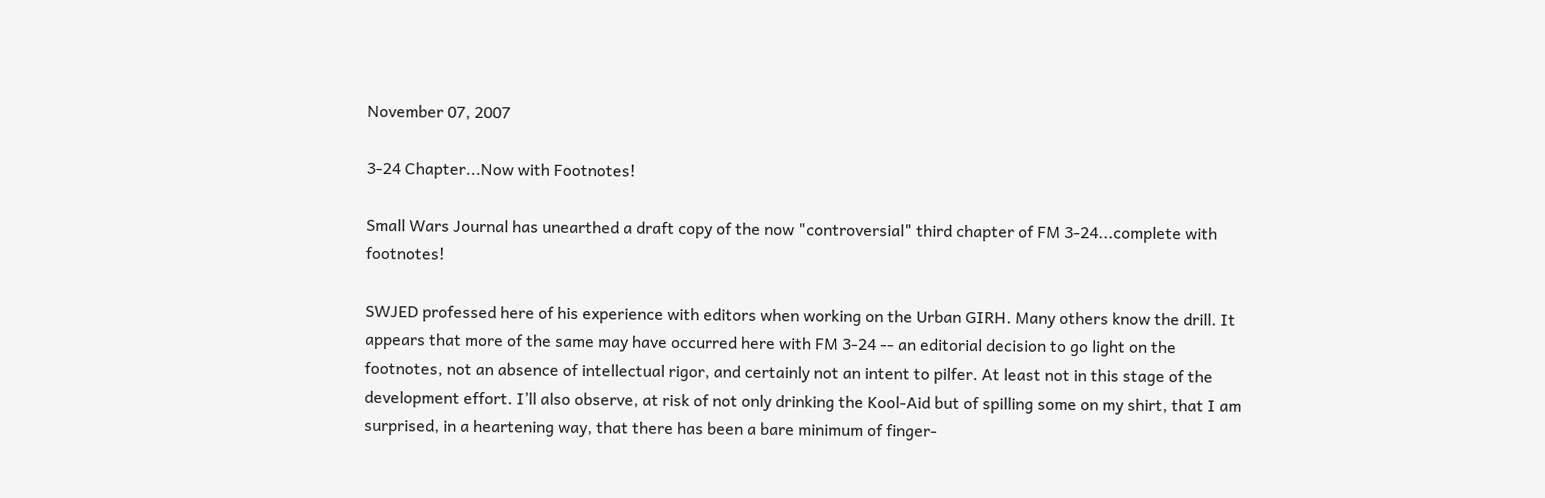November 07, 2007

3-24 Chapter...Now with Footnotes!

Small Wars Journal has unearthed a draft copy of the now "controversial" third chapter of FM 3-24...complete with footnotes!

SWJED professed here of his experience with editors when working on the Urban GIRH. Many others know the drill. It appears that more of the same may have occurred here with FM 3-24 -- an editorial decision to go light on the footnotes, not an absence of intellectual rigor, and certainly not an intent to pilfer. At least not in this stage of the development effort. I’ll also observe, at risk of not only drinking the Kool-Aid but of spilling some on my shirt, that I am surprised, in a heartening way, that there has been a bare minimum of finger-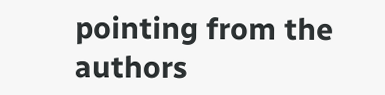pointing from the authors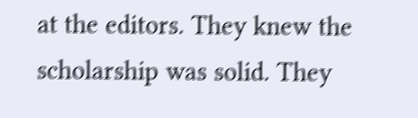at the editors. They knew the scholarship was solid. They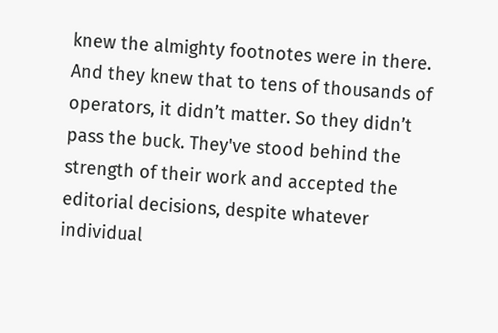knew the almighty footnotes were in there. And they knew that to tens of thousands of operators, it didn’t matter. So they didn’t pass the buck. They've stood behind the strength of their work and accepted the editorial decisions, despite whatever individual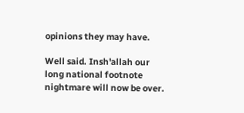opinions they may have.

Well said. Insh'allah our long national footnote nightmare will now be over.